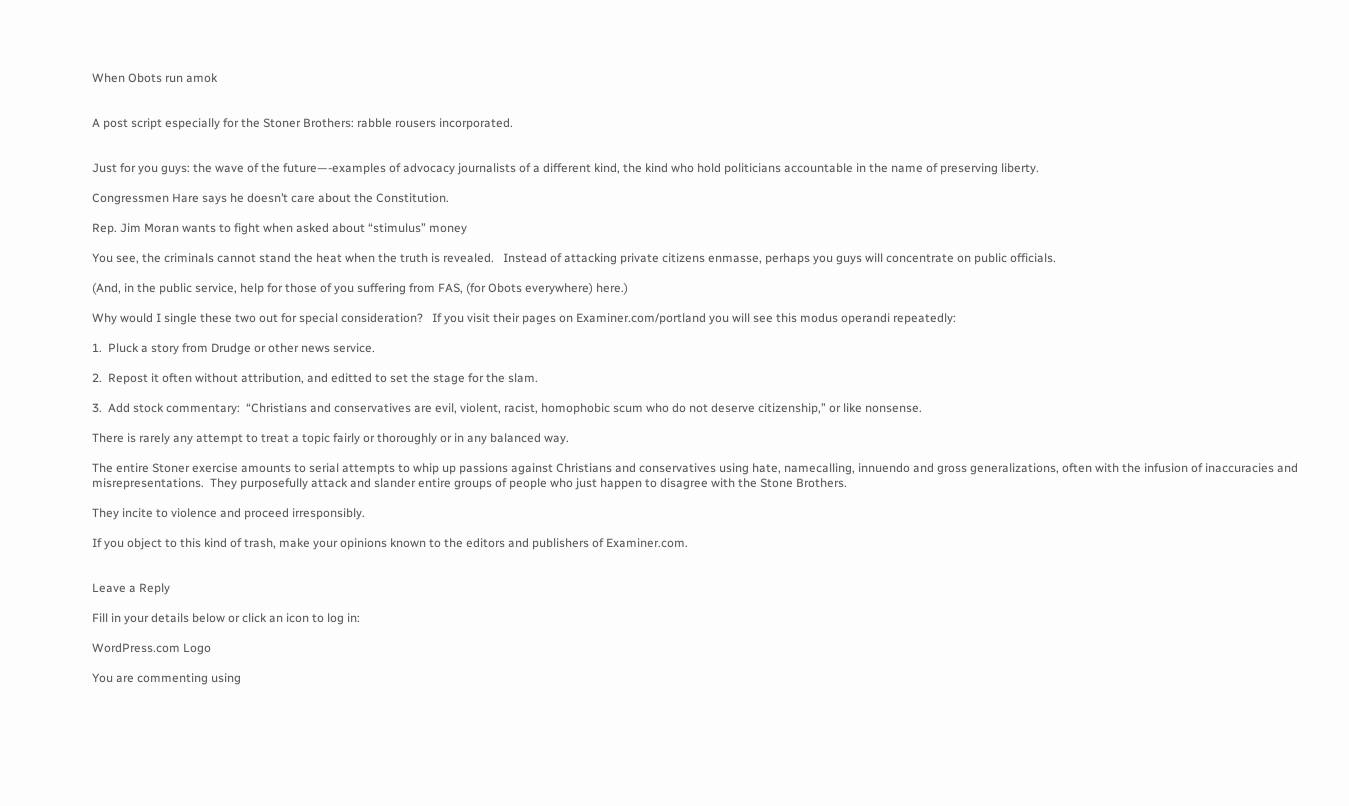When Obots run amok


A post script especially for the Stoner Brothers: rabble rousers incorporated.


Just for you guys: the wave of the future—-examples of advocacy journalists of a different kind, the kind who hold politicians accountable in the name of preserving liberty.

Congressmen Hare says he doesn’t care about the Constitution.

Rep. Jim Moran wants to fight when asked about “stimulus” money

You see, the criminals cannot stand the heat when the truth is revealed.   Instead of attacking private citizens enmasse, perhaps you guys will concentrate on public officials.

(And, in the public service, help for those of you suffering from FAS, (for Obots everywhere) here.)

Why would I single these two out for special consideration?   If you visit their pages on Examiner.com/portland you will see this modus operandi repeatedly:

1.  Pluck a story from Drudge or other news service.

2.  Repost it often without attribution, and editted to set the stage for the slam.

3.  Add stock commentary:  “Christians and conservatives are evil, violent, racist, homophobic scum who do not deserve citizenship,” or like nonsense.

There is rarely any attempt to treat a topic fairly or thoroughly or in any balanced way.

The entire Stoner exercise amounts to serial attempts to whip up passions against Christians and conservatives using hate, namecalling, innuendo and gross generalizations, often with the infusion of inaccuracies and misrepresentations.  They purposefully attack and slander entire groups of people who just happen to disagree with the Stone Brothers.

They incite to violence and proceed irresponsibly.

If you object to this kind of trash, make your opinions known to the editors and publishers of Examiner.com.


Leave a Reply

Fill in your details below or click an icon to log in:

WordPress.com Logo

You are commenting using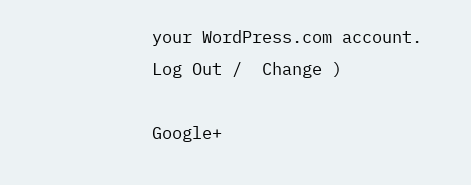your WordPress.com account. Log Out /  Change )

Google+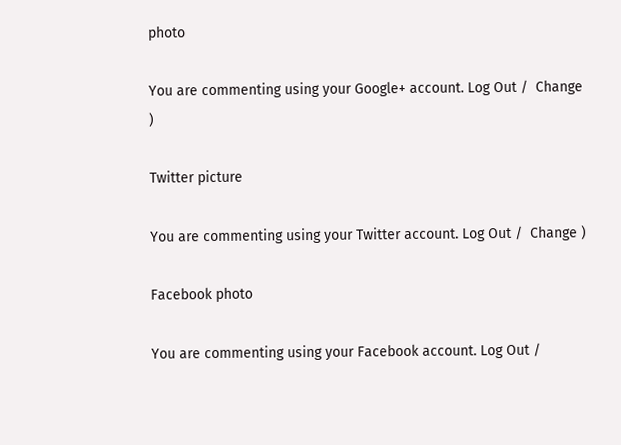photo

You are commenting using your Google+ account. Log Out /  Change )

Twitter picture

You are commenting using your Twitter account. Log Out /  Change )

Facebook photo

You are commenting using your Facebook account. Log Out /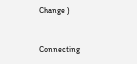Change )


Connecting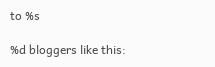to %s

%d bloggers like this: